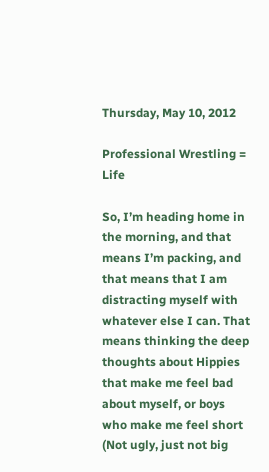Thursday, May 10, 2012

Professional Wrestling = Life

So, I’m heading home in the morning, and that means I’m packing, and that means that I am distracting myself with whatever else I can. That means thinking the deep thoughts about Hippies that make me feel bad about myself, or boys who make me feel short (Not ugly, just not big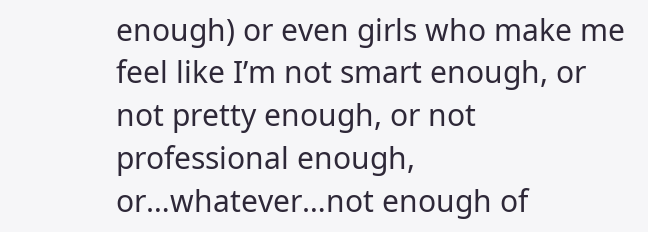enough) or even girls who make me feel like I’m not smart enough, or not pretty enough, or not professional enough, or…whatever…not enough of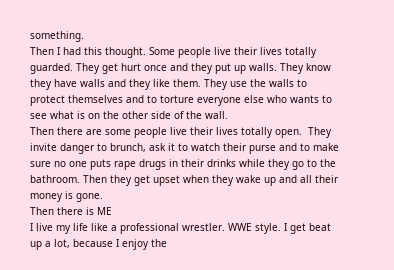something.
Then I had this thought. Some people live their lives totally guarded. They get hurt once and they put up walls. They know they have walls and they like them. They use the walls to protect themselves and to torture everyone else who wants to see what is on the other side of the wall.
Then there are some people live their lives totally open.  They invite danger to brunch, ask it to watch their purse and to make sure no one puts rape drugs in their drinks while they go to the bathroom. Then they get upset when they wake up and all their money is gone.
Then there is ME
I live my life like a professional wrestler. WWE style. I get beat up a lot, because I enjoy the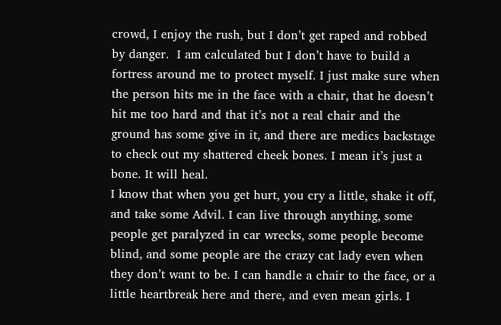crowd, I enjoy the rush, but I don’t get raped and robbed by danger.  I am calculated but I don’t have to build a fortress around me to protect myself. I just make sure when the person hits me in the face with a chair, that he doesn’t hit me too hard and that it’s not a real chair and the ground has some give in it, and there are medics backstage to check out my shattered cheek bones. I mean it’s just a bone. It will heal.
I know that when you get hurt, you cry a little, shake it off, and take some Advil. I can live through anything, some people get paralyzed in car wrecks, some people become blind, and some people are the crazy cat lady even when they don’t want to be. I can handle a chair to the face, or a little heartbreak here and there, and even mean girls. I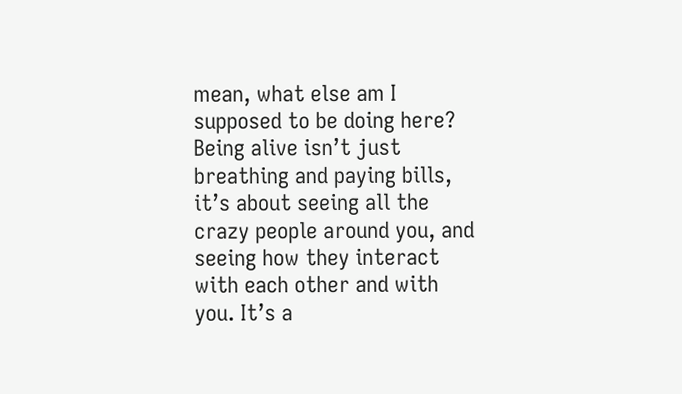mean, what else am I supposed to be doing here? Being alive isn’t just breathing and paying bills, it’s about seeing all the crazy people around you, and seeing how they interact with each other and with you. It’s a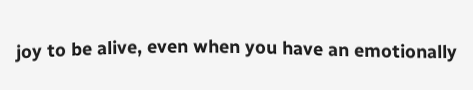joy to be alive, even when you have an emotionally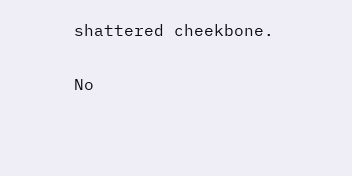shattered cheekbone.

No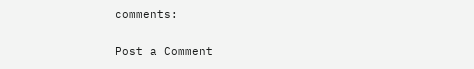comments:

Post a Comment